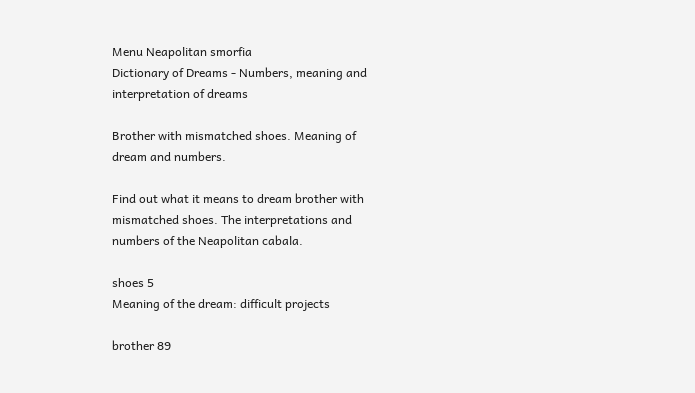Menu Neapolitan smorfia
Dictionary of Dreams - Numbers, meaning and interpretation of dreams

Brother with mismatched shoes. Meaning of dream and numbers.

Find out what it means to dream brother with mismatched shoes. The interpretations and numbers of the Neapolitan cabala.

shoes 5
Meaning of the dream: difficult projects

brother 89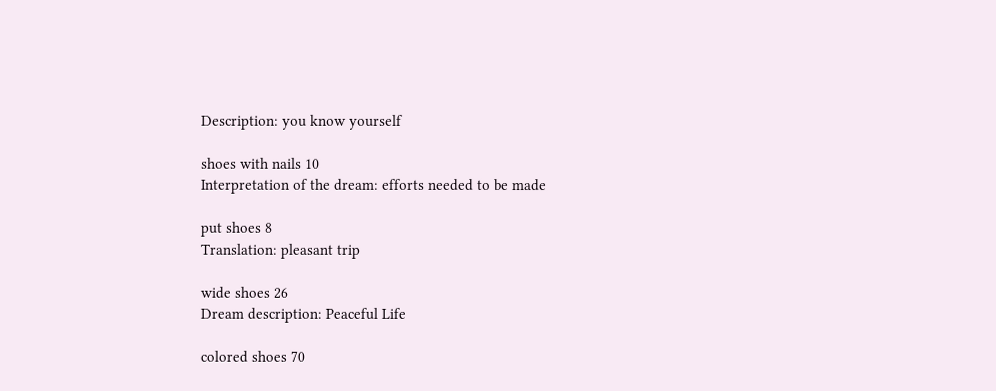Description: you know yourself

shoes with nails 10
Interpretation of the dream: efforts needed to be made

put shoes 8
Translation: pleasant trip

wide shoes 26
Dream description: Peaceful Life

colored shoes 70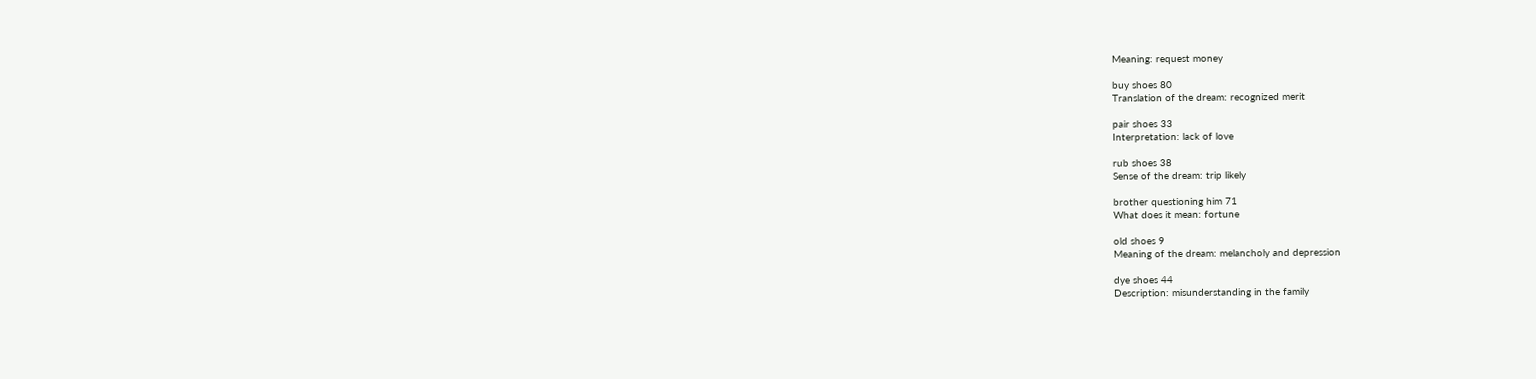Meaning: request money

buy shoes 80
Translation of the dream: recognized merit

pair shoes 33
Interpretation: lack of love

rub shoes 38
Sense of the dream: trip likely

brother questioning him 71
What does it mean: fortune

old shoes 9
Meaning of the dream: melancholy and depression

dye shoes 44
Description: misunderstanding in the family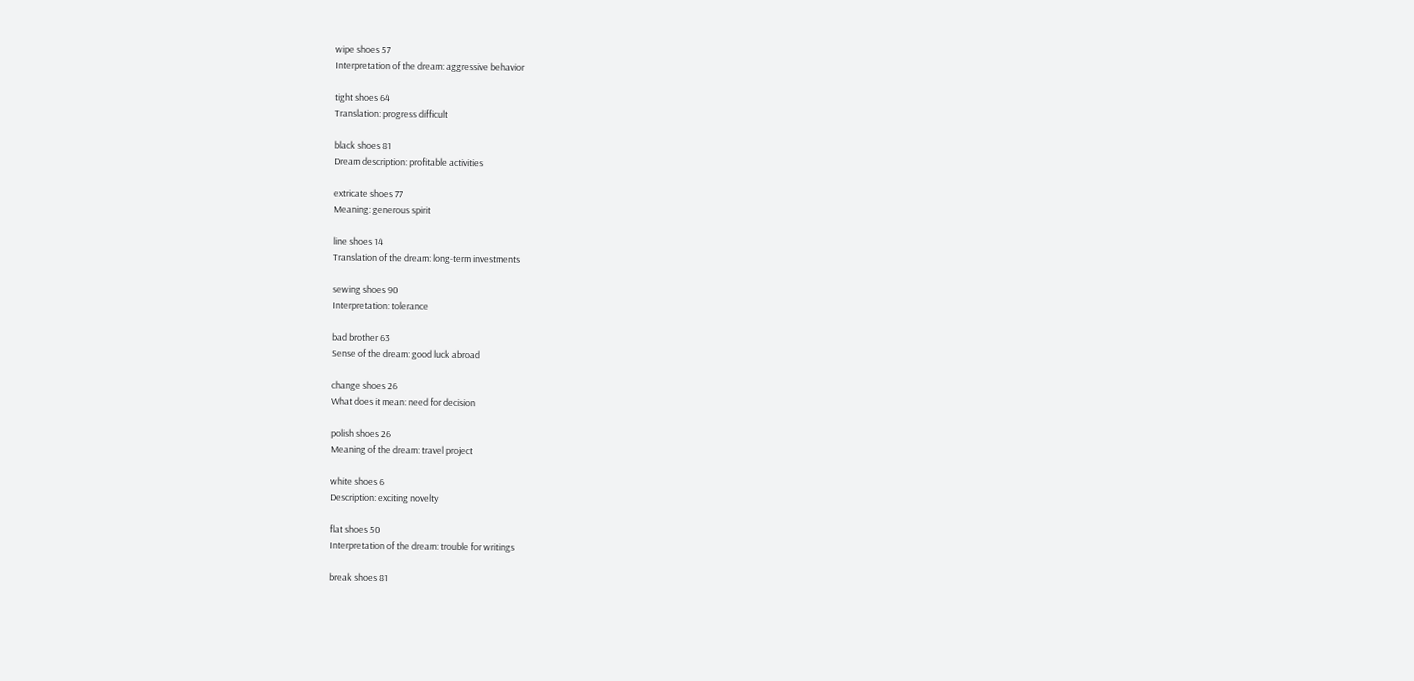wipe shoes 57
Interpretation of the dream: aggressive behavior

tight shoes 64
Translation: progress difficult

black shoes 81
Dream description: profitable activities

extricate shoes 77
Meaning: generous spirit

line shoes 14
Translation of the dream: long-term investments

sewing shoes 90
Interpretation: tolerance

bad brother 63
Sense of the dream: good luck abroad

change shoes 26
What does it mean: need for decision

polish shoes 26
Meaning of the dream: travel project

white shoes 6
Description: exciting novelty

flat shoes 50
Interpretation of the dream: trouble for writings

break shoes 81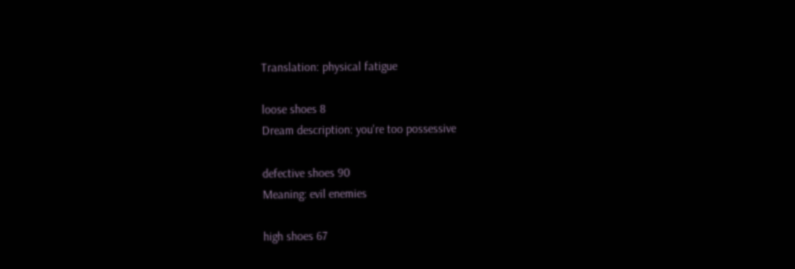Translation: physical fatigue

loose shoes 8
Dream description: you're too possessive

defective shoes 90
Meaning: evil enemies

high shoes 67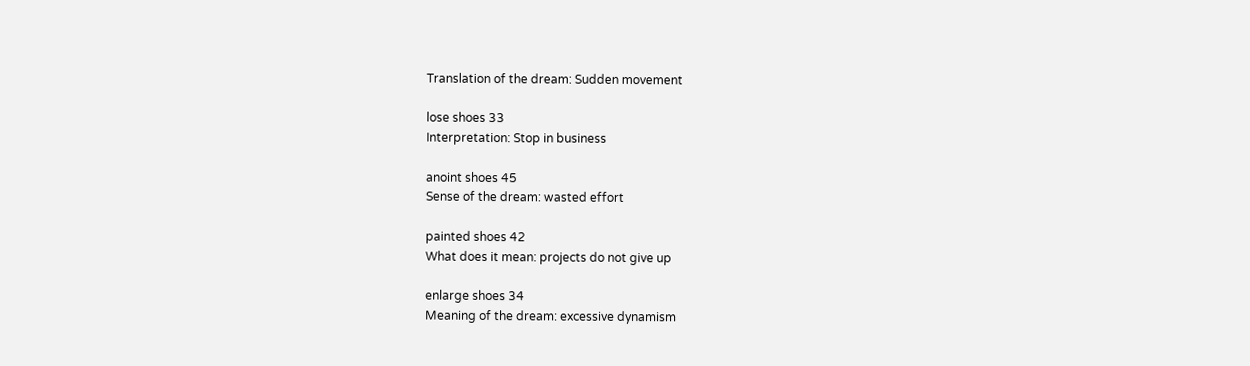Translation of the dream: Sudden movement

lose shoes 33
Interpretation: Stop in business

anoint shoes 45
Sense of the dream: wasted effort

painted shoes 42
What does it mean: projects do not give up

enlarge shoes 34
Meaning of the dream: excessive dynamism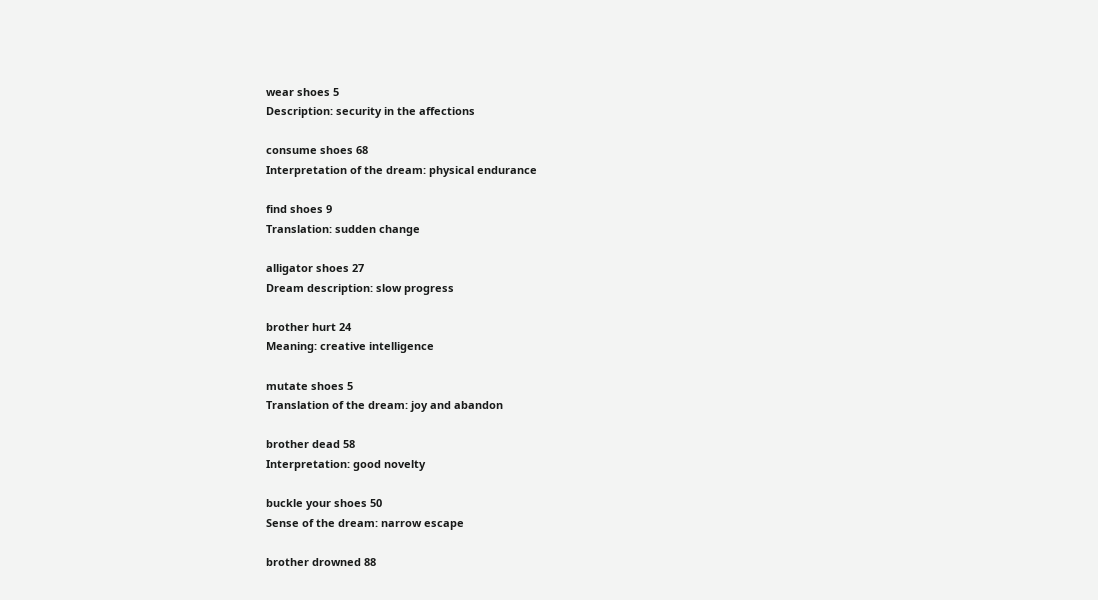wear shoes 5
Description: security in the affections

consume shoes 68
Interpretation of the dream: physical endurance

find shoes 9
Translation: sudden change

alligator shoes 27
Dream description: slow progress

brother hurt 24
Meaning: creative intelligence

mutate shoes 5
Translation of the dream: joy and abandon

brother dead 58
Interpretation: good novelty

buckle your shoes 50
Sense of the dream: narrow escape

brother drowned 88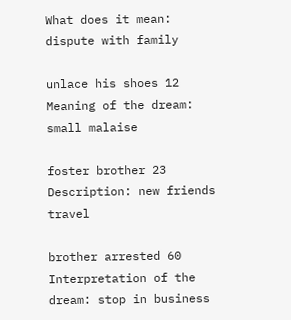What does it mean: dispute with family

unlace his shoes 12
Meaning of the dream: small malaise

foster brother 23
Description: new friends travel

brother arrested 60
Interpretation of the dream: stop in business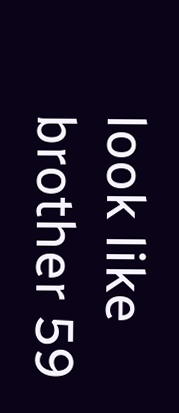look like brother 59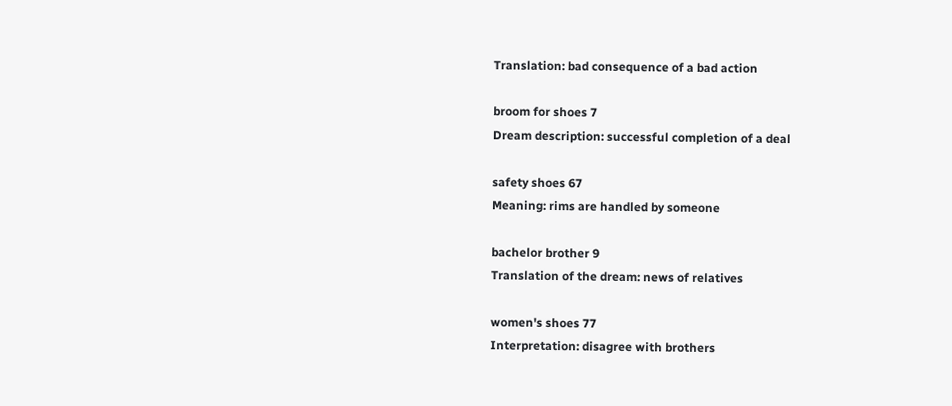Translation: bad consequence of a bad action

broom for shoes 7
Dream description: successful completion of a deal

safety shoes 67
Meaning: rims are handled by someone

bachelor brother 9
Translation of the dream: news of relatives

women's shoes 77
Interpretation: disagree with brothers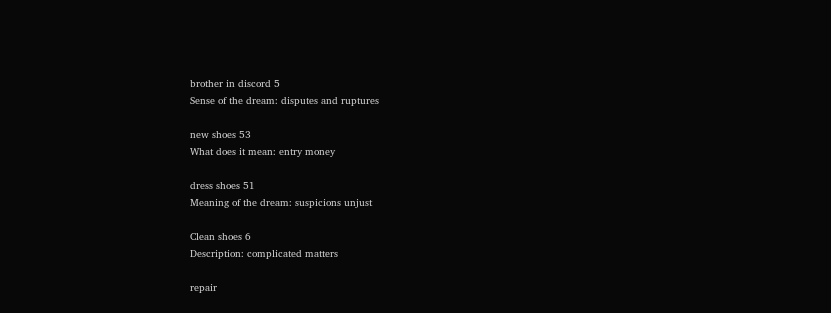brother in discord 5
Sense of the dream: disputes and ruptures

new shoes 53
What does it mean: entry money

dress shoes 51
Meaning of the dream: suspicions unjust

Clean shoes 6
Description: complicated matters

repair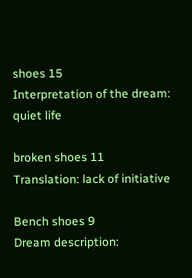shoes 15
Interpretation of the dream: quiet life

broken shoes 11
Translation: lack of initiative

Bench shoes 9
Dream description: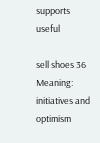supports useful

sell shoes 36
Meaning: initiatives and optimism